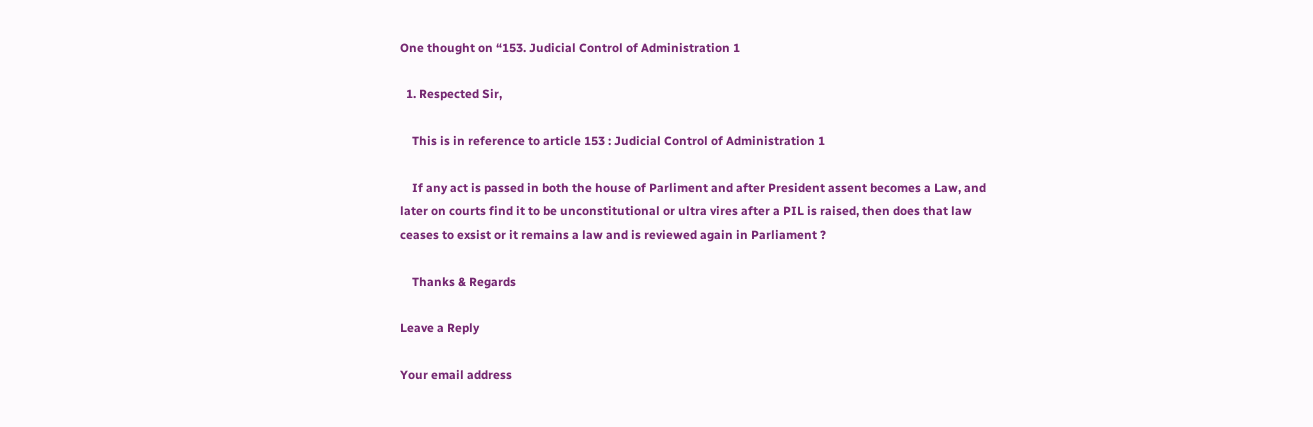One thought on “153. Judicial Control of Administration 1

  1. Respected Sir,

    This is in reference to article 153 : Judicial Control of Administration 1

    If any act is passed in both the house of Parliment and after President assent becomes a Law, and later on courts find it to be unconstitutional or ultra vires after a PIL is raised, then does that law ceases to exsist or it remains a law and is reviewed again in Parliament ?

    Thanks & Regards

Leave a Reply

Your email address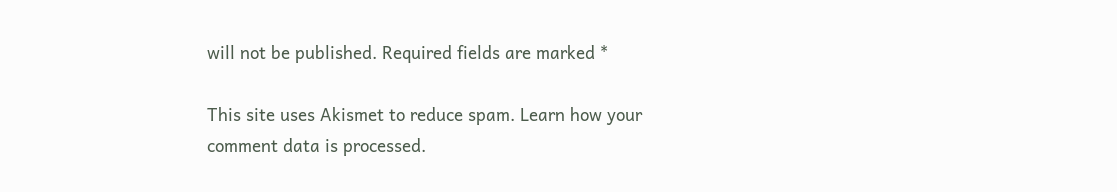will not be published. Required fields are marked *

This site uses Akismet to reduce spam. Learn how your comment data is processed.